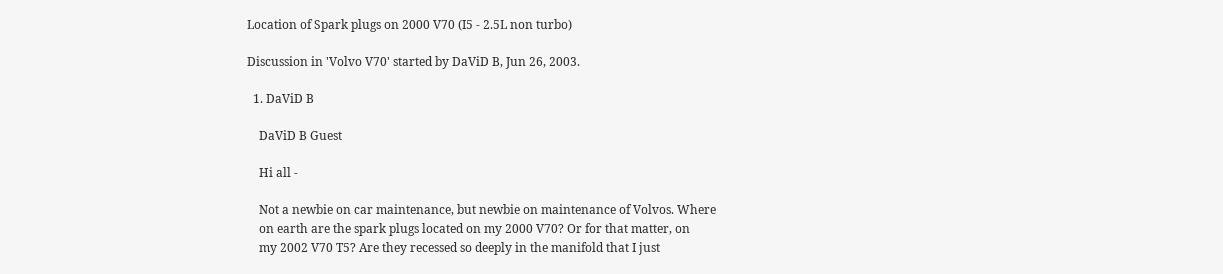Location of Spark plugs on 2000 V70 (I5 - 2.5L non turbo)

Discussion in 'Volvo V70' started by DaViD B, Jun 26, 2003.

  1. DaViD B

    DaViD B Guest

    Hi all -

    Not a newbie on car maintenance, but newbie on maintenance of Volvos. Where
    on earth are the spark plugs located on my 2000 V70? Or for that matter, on
    my 2002 V70 T5? Are they recessed so deeply in the manifold that I just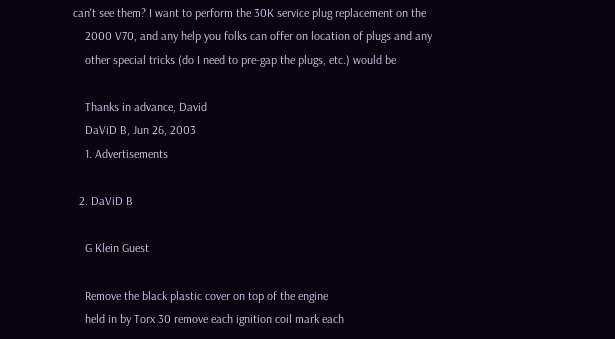can't see them? I want to perform the 30K service plug replacement on the
    2000 V70, and any help you folks can offer on location of plugs and any
    other special tricks (do I need to pre-gap the plugs, etc.) would be

    Thanks in advance, David
    DaViD B, Jun 26, 2003
    1. Advertisements

  2. DaViD B

    G Klein Guest

    Remove the black plastic cover on top of the engine
    held in by Torx 30 remove each ignition coil mark each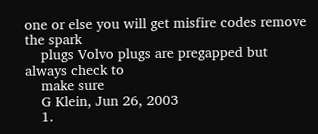one or else you will get misfire codes remove the spark
    plugs Volvo plugs are pregapped but always check to
    make sure
    G Klein, Jun 26, 2003
    1.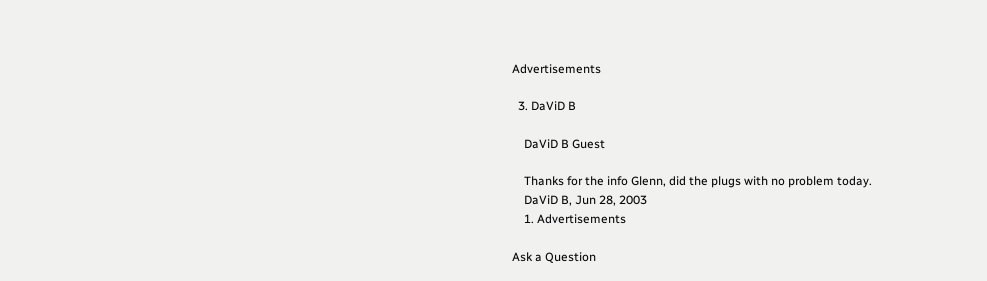Advertisements

  3. DaViD B

    DaViD B Guest

    Thanks for the info Glenn, did the plugs with no problem today.
    DaViD B, Jun 28, 2003
    1. Advertisements

Ask a Question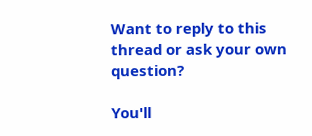Want to reply to this thread or ask your own question?

You'll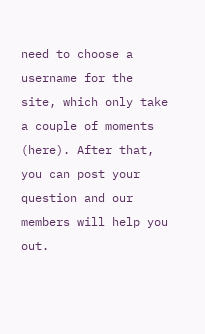need to choose a username for the site, which only take a couple of moments (here). After that, you can post your question and our members will help you out.